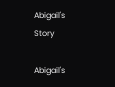Abigail's Story

Abigail's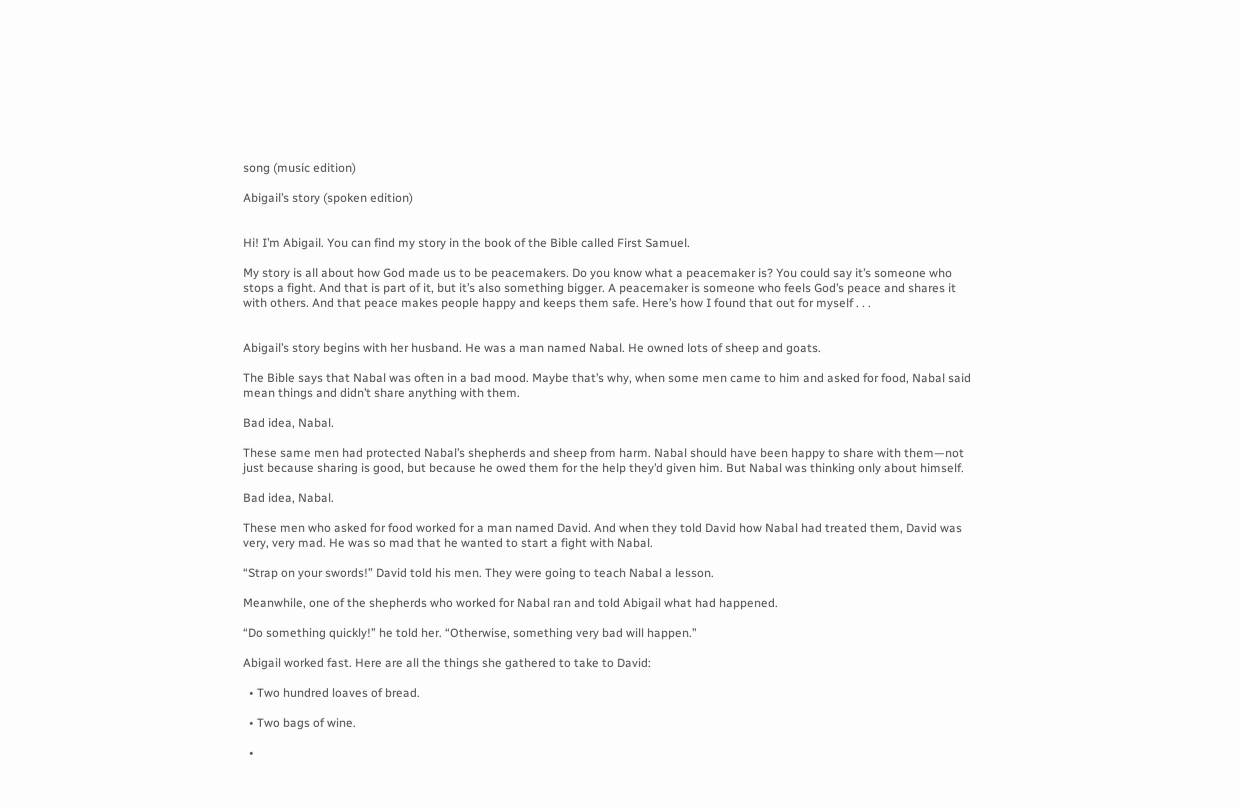song (music edition)

Abigail’s story (spoken edition)


Hi! I’m Abigail. You can find my story in the book of the Bible called First Samuel.

My story is all about how God made us to be peacemakers. Do you know what a peacemaker is? You could say it’s someone who stops a fight. And that is part of it, but it’s also something bigger. A peacemaker is someone who feels God’s peace and shares it with others. And that peace makes people happy and keeps them safe. Here’s how I found that out for myself . . .


Abigail’s story begins with her husband. He was a man named Nabal. He owned lots of sheep and goats.

The Bible says that Nabal was often in a bad mood. Maybe that’s why, when some men came to him and asked for food, Nabal said mean things and didn’t share anything with them.

Bad idea, Nabal.

These same men had protected Nabal’s shepherds and sheep from harm. Nabal should have been happy to share with them—not just because sharing is good, but because he owed them for the help they’d given him. But Nabal was thinking only about himself.

Bad idea, Nabal.

These men who asked for food worked for a man named David. And when they told David how Nabal had treated them, David was very, very mad. He was so mad that he wanted to start a fight with Nabal.

“Strap on your swords!” David told his men. They were going to teach Nabal a lesson.

Meanwhile, one of the shepherds who worked for Nabal ran and told Abigail what had happened.

“Do something quickly!” he told her. “Otherwise, something very bad will happen.”

Abigail worked fast. Here are all the things she gathered to take to David:

  • Two hundred loaves of bread.

  • Two bags of wine.

  •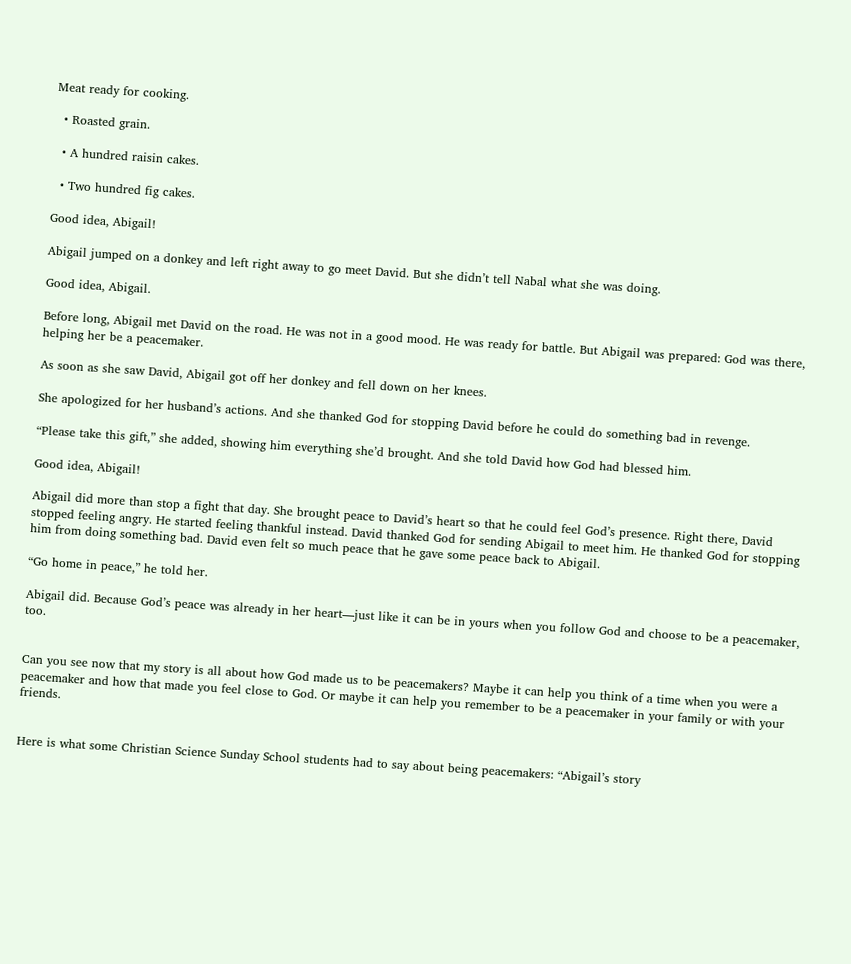Meat ready for cooking.

  • Roasted grain.

  • A hundred raisin cakes.

  • Two hundred fig cakes.

Good idea, Abigail!

Abigail jumped on a donkey and left right away to go meet David. But she didn’t tell Nabal what she was doing.

Good idea, Abigail.

Before long, Abigail met David on the road. He was not in a good mood. He was ready for battle. But Abigail was prepared: God was there, helping her be a peacemaker.

As soon as she saw David, Abigail got off her donkey and fell down on her knees.

She apologized for her husband’s actions. And she thanked God for stopping David before he could do something bad in revenge.

“Please take this gift,” she added, showing him everything she’d brought. And she told David how God had blessed him.

Good idea, Abigail!

Abigail did more than stop a fight that day. She brought peace to David’s heart so that he could feel God’s presence. Right there, David stopped feeling angry. He started feeling thankful instead. David thanked God for sending Abigail to meet him. He thanked God for stopping him from doing something bad. David even felt so much peace that he gave some peace back to Abigail.

“Go home in peace,” he told her.

Abigail did. Because God’s peace was already in her heart—just like it can be in yours when you follow God and choose to be a peacemaker, too.


Can you see now that my story is all about how God made us to be peacemakers? Maybe it can help you think of a time when you were a peacemaker and how that made you feel close to God. Or maybe it can help you remember to be a peacemaker in your family or with your friends.


Here is what some Christian Science Sunday School students had to say about being peacemakers: “Abigail’s story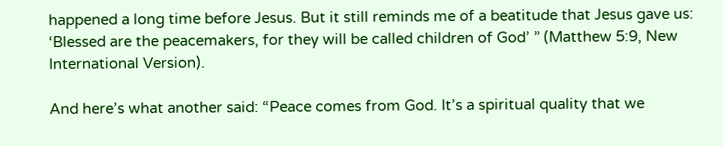happened a long time before Jesus. But it still reminds me of a beatitude that Jesus gave us: ‘Blessed are the peacemakers, for they will be called children of God’ ” (Matthew 5:9, New International Version).

And here’s what another said: “Peace comes from God. It’s a spiritual quality that we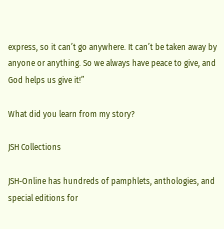express, so it can’t go anywhere. It can’t be taken away by anyone or anything. So we always have peace to give, and God helps us give it!”

What did you learn from my story?

JSH Collections

JSH-Online has hundreds of pamphlets, anthologies, and special editions for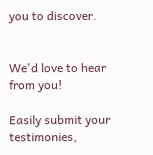you to discover.


We'd love to hear from you!

Easily submit your testimonies,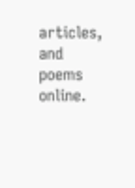articles, and poems online.